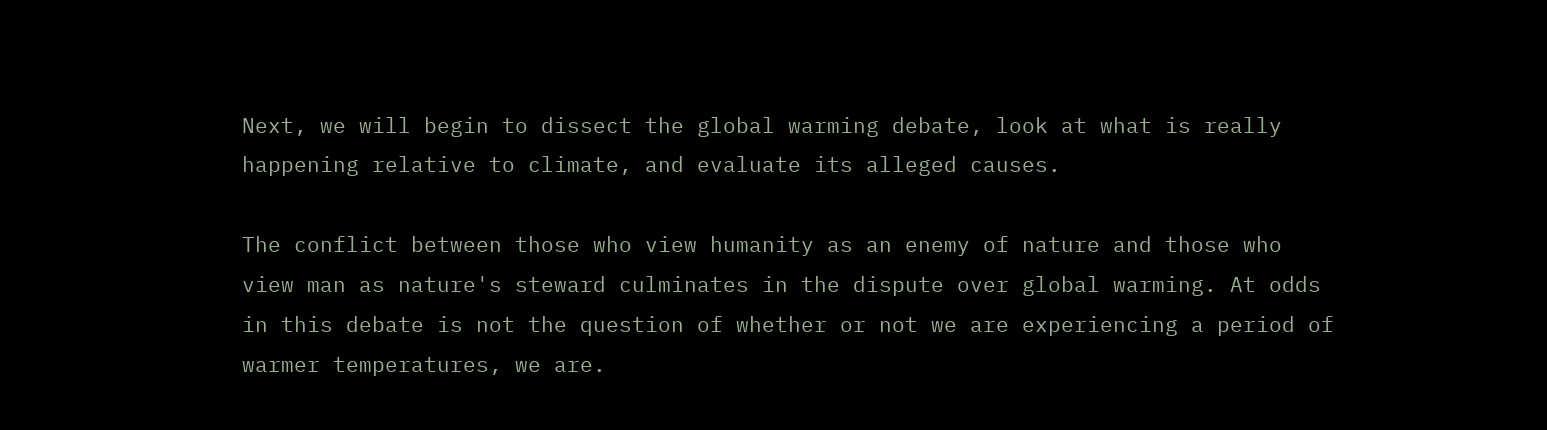Next, we will begin to dissect the global warming debate, look at what is really happening relative to climate, and evaluate its alleged causes.

The conflict between those who view humanity as an enemy of nature and those who view man as nature's steward culminates in the dispute over global warming. At odds in this debate is not the question of whether or not we are experiencing a period of warmer temperatures, we are.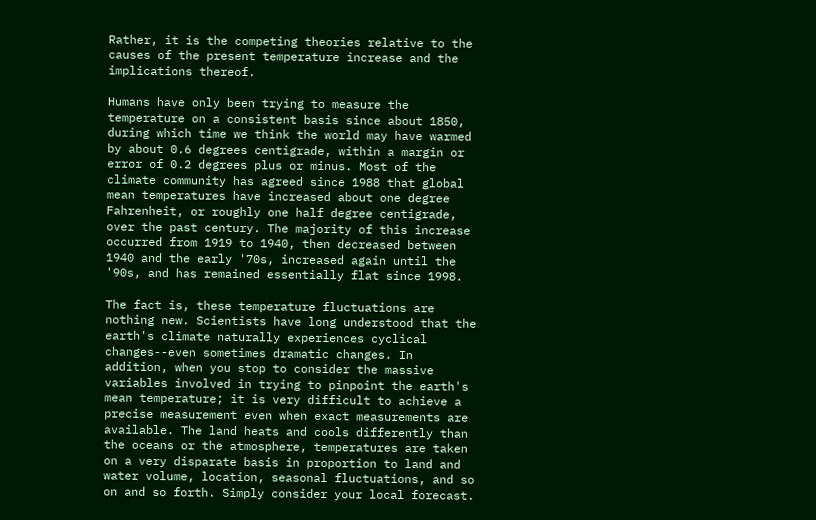Rather, it is the competing theories relative to the causes of the present temperature increase and the implications thereof.

Humans have only been trying to measure the temperature on a consistent basis since about 1850, during which time we think the world may have warmed by about 0.6 degrees centigrade, within a margin or error of 0.2 degrees plus or minus. Most of the climate community has agreed since 1988 that global mean temperatures have increased about one degree Fahrenheit, or roughly one half degree centigrade, over the past century. The majority of this increase occurred from 1919 to 1940, then decreased between 1940 and the early '70s, increased again until the '90s, and has remained essentially flat since 1998.

The fact is, these temperature fluctuations are nothing new. Scientists have long understood that the earth's climate naturally experiences cyclical changes--even sometimes dramatic changes. In addition, when you stop to consider the massive variables involved in trying to pinpoint the earth's mean temperature; it is very difficult to achieve a precise measurement even when exact measurements are available. The land heats and cools differently than the oceans or the atmosphere, temperatures are taken on a very disparate basis in proportion to land and water volume, location, seasonal fluctuations, and so on and so forth. Simply consider your local forecast.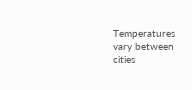Temperatures vary between cities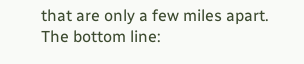that are only a few miles apart. The bottom line: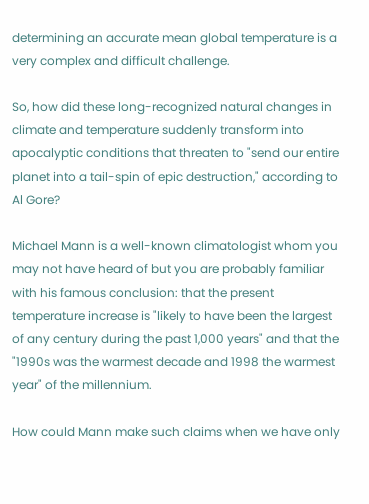determining an accurate mean global temperature is a very complex and difficult challenge.

So, how did these long-recognized natural changes in climate and temperature suddenly transform into apocalyptic conditions that threaten to "send our entire planet into a tail-spin of epic destruction," according to Al Gore?

Michael Mann is a well-known climatologist whom you may not have heard of but you are probably familiar with his famous conclusion: that the present temperature increase is "likely to have been the largest of any century during the past 1,000 years" and that the "1990s was the warmest decade and 1998 the warmest year" of the millennium.

How could Mann make such claims when we have only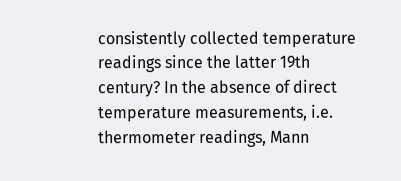consistently collected temperature readings since the latter 19th century? In the absence of direct temperature measurements, i.e. thermometer readings, Mann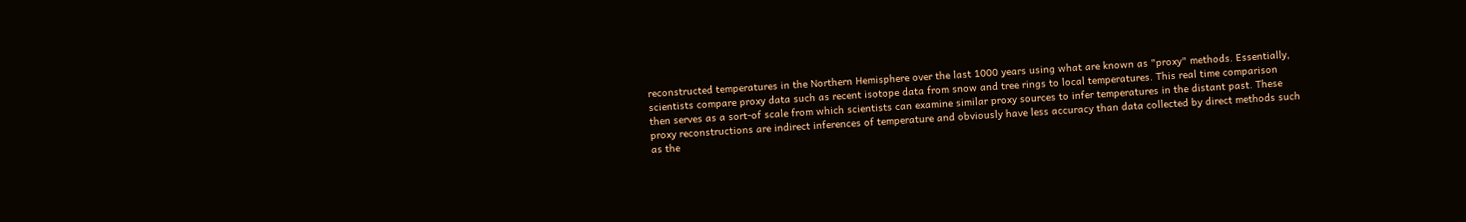reconstructed temperatures in the Northern Hemisphere over the last 1000 years using what are known as "proxy" methods. Essentially, scientists compare proxy data such as recent isotope data from snow and tree rings to local temperatures. This real time comparison then serves as a sort-of scale from which scientists can examine similar proxy sources to infer temperatures in the distant past. These proxy reconstructions are indirect inferences of temperature and obviously have less accuracy than data collected by direct methods such as the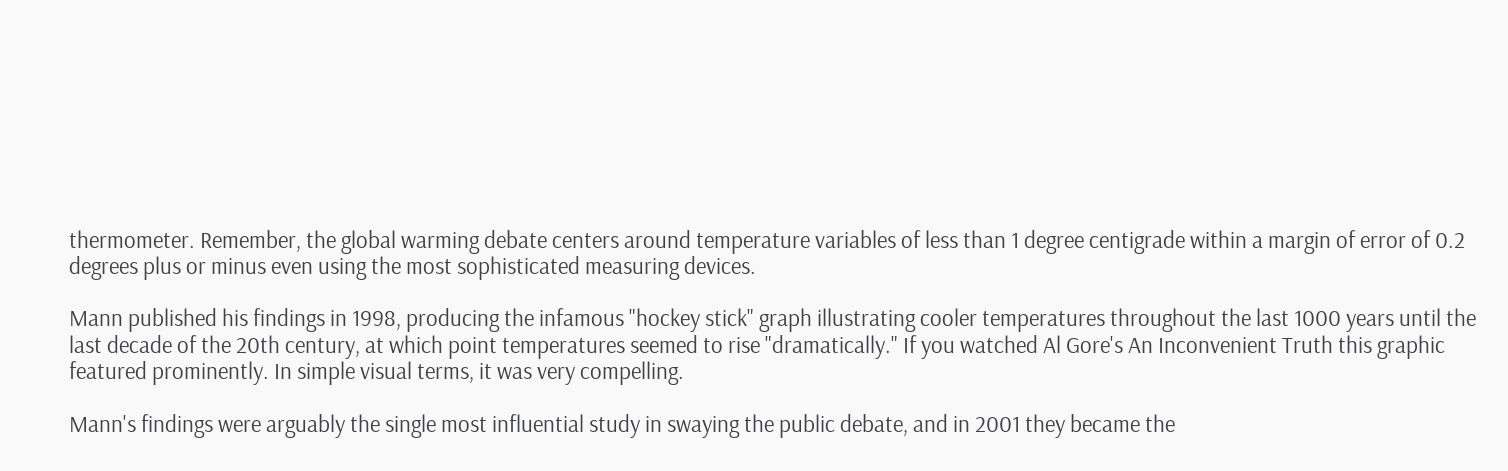thermometer. Remember, the global warming debate centers around temperature variables of less than 1 degree centigrade within a margin of error of 0.2 degrees plus or minus even using the most sophisticated measuring devices.

Mann published his findings in 1998, producing the infamous "hockey stick" graph illustrating cooler temperatures throughout the last 1000 years until the last decade of the 20th century, at which point temperatures seemed to rise "dramatically." If you watched Al Gore's An Inconvenient Truth this graphic featured prominently. In simple visual terms, it was very compelling.

Mann's findings were arguably the single most influential study in swaying the public debate, and in 2001 they became the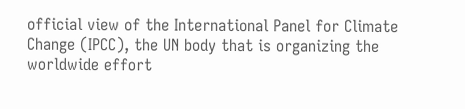official view of the International Panel for Climate Change (IPCC), the UN body that is organizing the worldwide effort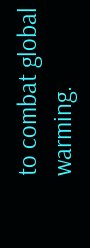to combat global warming.